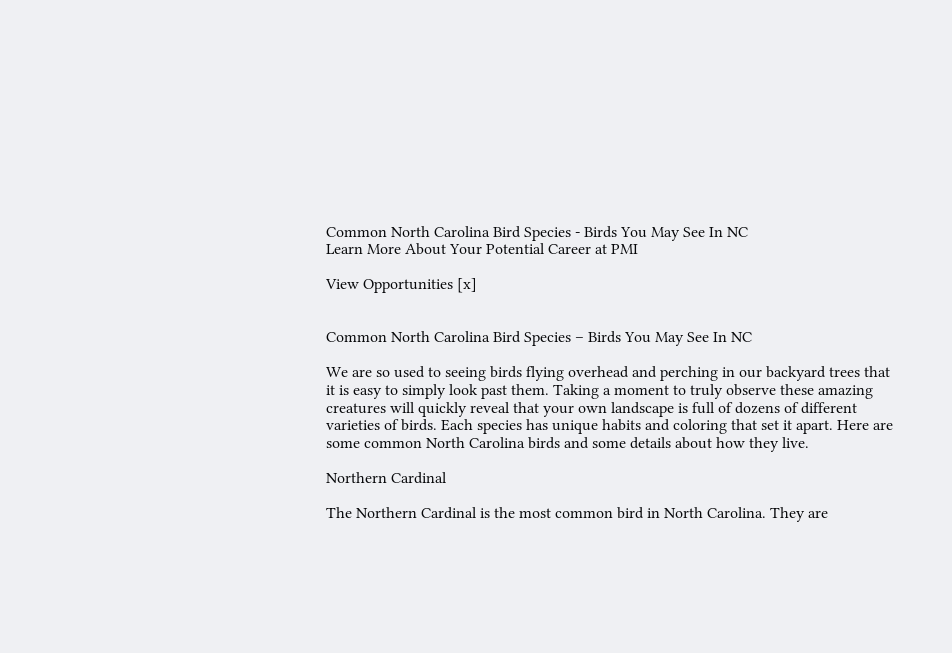Common North Carolina Bird Species - Birds You May See In NC
Learn More About Your Potential Career at PMI

View Opportunities [x]


Common North Carolina Bird Species – Birds You May See In NC

We are so used to seeing birds flying overhead and perching in our backyard trees that it is easy to simply look past them. Taking a moment to truly observe these amazing creatures will quickly reveal that your own landscape is full of dozens of different varieties of birds. Each species has unique habits and coloring that set it apart. Here are some common North Carolina birds and some details about how they live.

Northern Cardinal

The Northern Cardinal is the most common bird in North Carolina. They are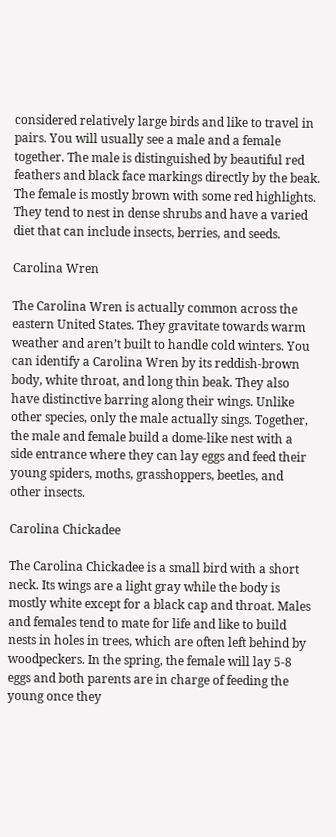considered relatively large birds and like to travel in pairs. You will usually see a male and a female together. The male is distinguished by beautiful red feathers and black face markings directly by the beak. The female is mostly brown with some red highlights. They tend to nest in dense shrubs and have a varied diet that can include insects, berries, and seeds.

Carolina Wren

The Carolina Wren is actually common across the eastern United States. They gravitate towards warm weather and aren’t built to handle cold winters. You can identify a Carolina Wren by its reddish-brown body, white throat, and long thin beak. They also have distinctive barring along their wings. Unlike other species, only the male actually sings. Together, the male and female build a dome-like nest with a side entrance where they can lay eggs and feed their young spiders, moths, grasshoppers, beetles, and other insects.

Carolina Chickadee

The Carolina Chickadee is a small bird with a short neck. Its wings are a light gray while the body is mostly white except for a black cap and throat. Males and females tend to mate for life and like to build nests in holes in trees, which are often left behind by woodpeckers. In the spring, the female will lay 5-8 eggs and both parents are in charge of feeding the young once they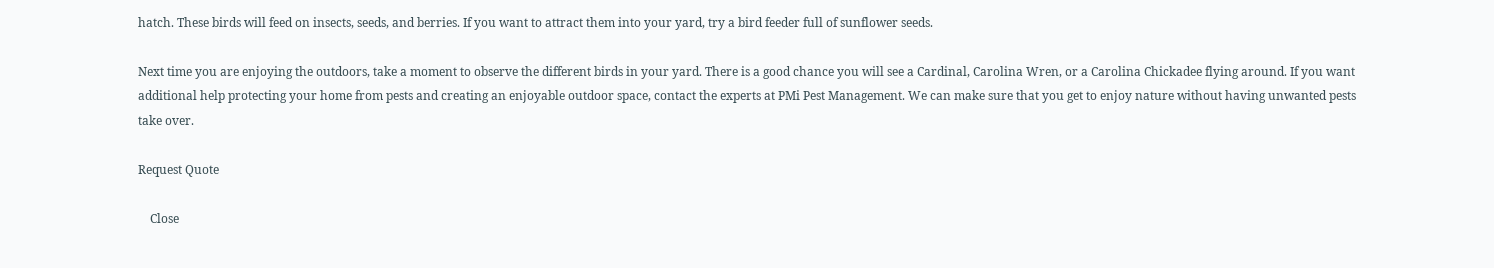hatch. These birds will feed on insects, seeds, and berries. If you want to attract them into your yard, try a bird feeder full of sunflower seeds.

Next time you are enjoying the outdoors, take a moment to observe the different birds in your yard. There is a good chance you will see a Cardinal, Carolina Wren, or a Carolina Chickadee flying around. If you want additional help protecting your home from pests and creating an enjoyable outdoor space, contact the experts at PMi Pest Management. We can make sure that you get to enjoy nature without having unwanted pests take over.

Request Quote

    Close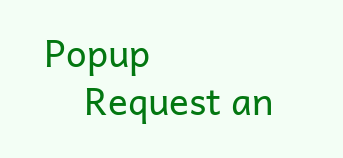Popup
    Request an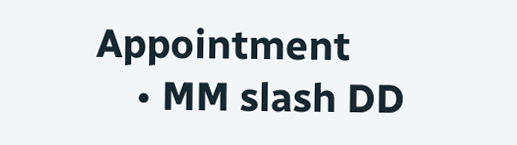Appointment
    • MM slash DD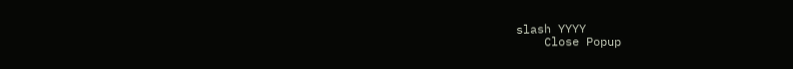slash YYYY
    Close Popup